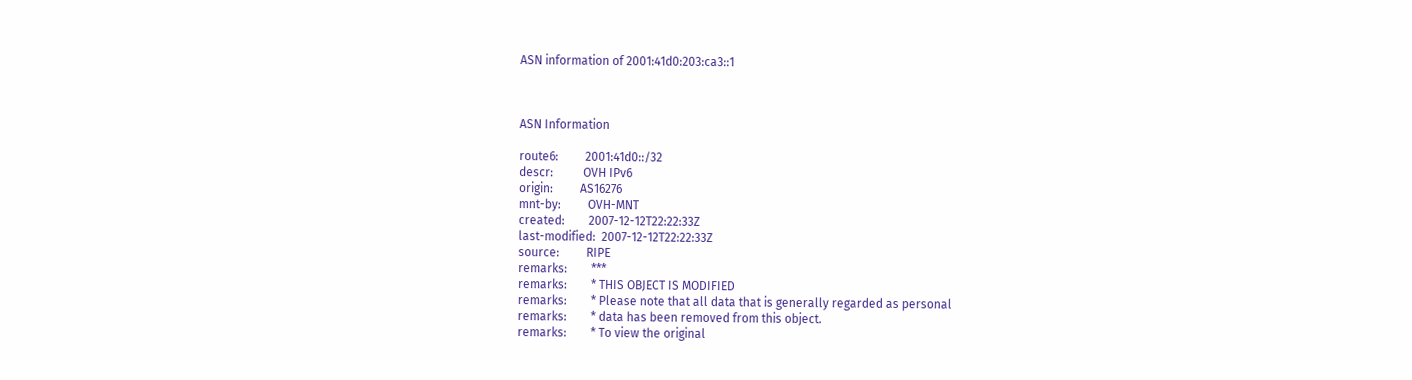ASN information of 2001:41d0:203:ca3::1



ASN Information

route6:         2001:41d0::/32
descr:          OVH IPv6
origin:         AS16276
mnt-by:         OVH-MNT
created:        2007-12-12T22:22:33Z
last-modified:  2007-12-12T22:22:33Z
source:         RIPE
remarks:        ***
remarks:        * THIS OBJECT IS MODIFIED
remarks:        * Please note that all data that is generally regarded as personal
remarks:        * data has been removed from this object.
remarks:        * To view the original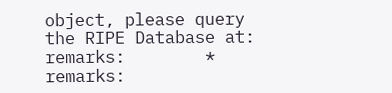object, please query the RIPE Database at:
remarks:        *
remarks: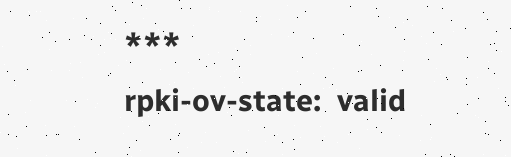***
rpki-ov-state:  valid